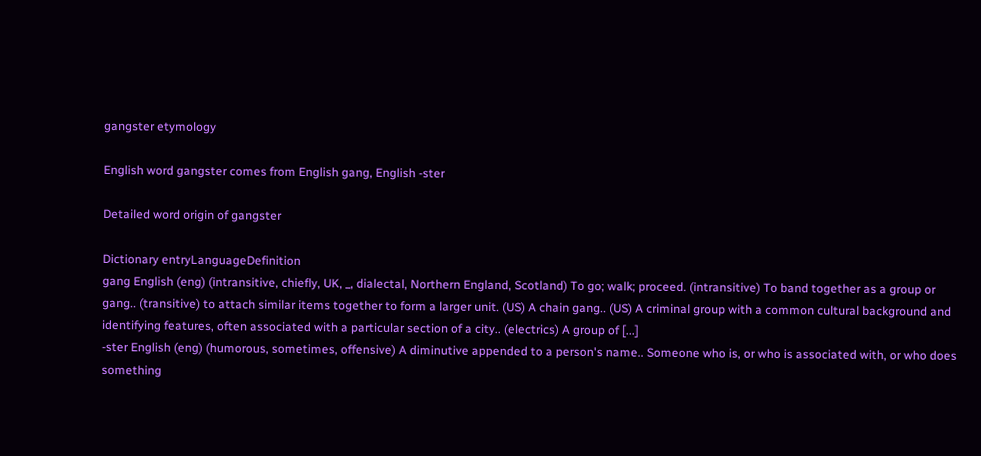gangster etymology

English word gangster comes from English gang, English -ster

Detailed word origin of gangster

Dictionary entryLanguageDefinition
gang English (eng) (intransitive, chiefly, UK, _, dialectal, Northern England, Scotland) To go; walk; proceed. (intransitive) To band together as a group or gang.. (transitive) to attach similar items together to form a larger unit. (US) A chain gang.. (US) A criminal group with a common cultural background and identifying features, often associated with a particular section of a city.. (electrics) A group of [...]
-ster English (eng) (humorous, sometimes, offensive) A diminutive appended to a person's name.. Someone who is, or who is associated with, or who does something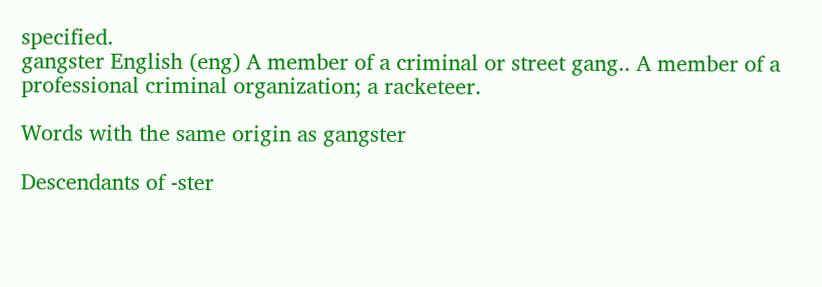specified.
gangster English (eng) A member of a criminal or street gang.. A member of a professional criminal organization; a racketeer.

Words with the same origin as gangster

Descendants of -ster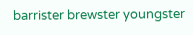barrister brewster youngster